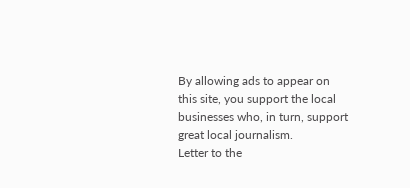By allowing ads to appear on this site, you support the local businesses who, in turn, support great local journalism.
Letter to the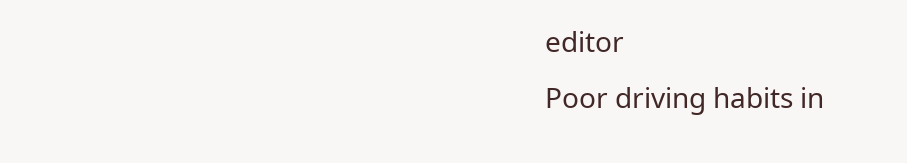editor
Poor driving habits in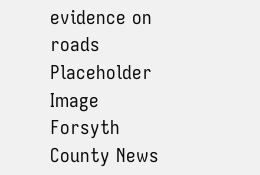evidence on roads
Placeholder Image
Forsyth County News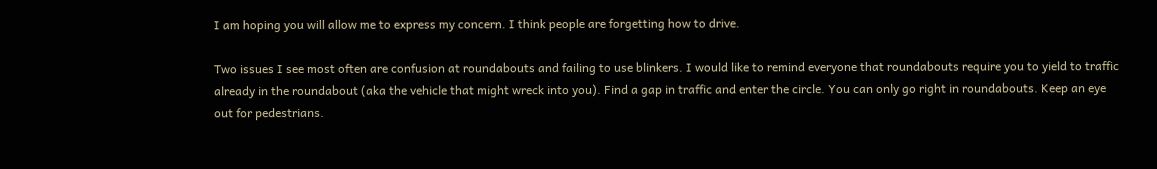I am hoping you will allow me to express my concern. I think people are forgetting how to drive.

Two issues I see most often are confusion at roundabouts and failing to use blinkers. I would like to remind everyone that roundabouts require you to yield to traffic already in the roundabout (aka the vehicle that might wreck into you). Find a gap in traffic and enter the circle. You can only go right in roundabouts. Keep an eye out for pedestrians.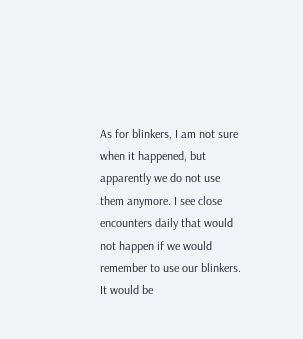As for blinkers, I am not sure when it happened, but apparently we do not use them anymore. I see close encounters daily that would not happen if we would remember to use our blinkers. It would be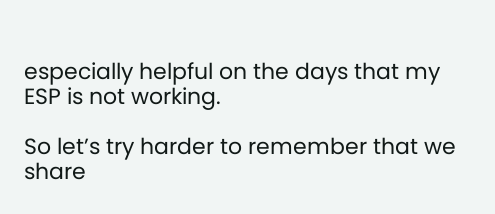especially helpful on the days that my ESP is not working.

So let’s try harder to remember that we share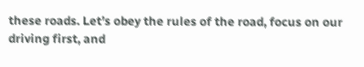these roads. Let’s obey the rules of the road, focus on our driving first, and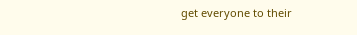get everyone to their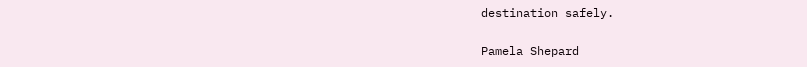destination safely.

Pamela Shepard